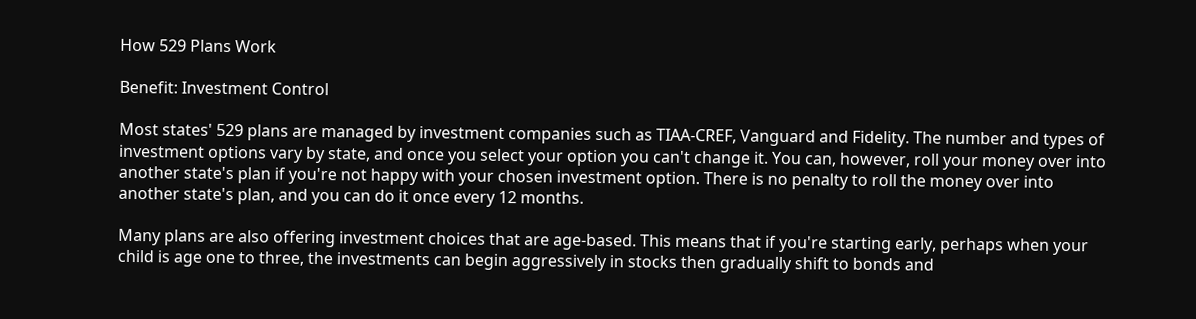How 529 Plans Work

Benefit: Investment Control

Most states' 529 plans are managed by investment companies such as TIAA-CREF, Vanguard and Fidelity. The number and types of investment options vary by state, and once you select your option you can't change it. You can, however, roll your money over into another state's plan if you're not happy with your chosen investment option. There is no penalty to roll the money over into another state's plan, and you can do it once every 12 months.

Many plans are also offering investment choices that are age-based. This means that if you're starting early, perhaps when your child is age one to three, the investments can begin aggressively in stocks then gradually shift to bonds and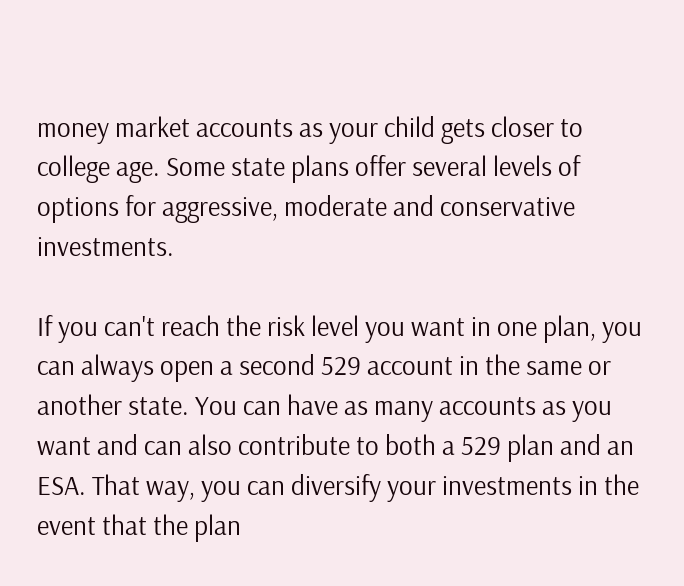money market accounts as your child gets closer to college age. Some state plans offer several levels of options for aggressive, moderate and conservative investments.

If you can't reach the risk level you want in one plan, you can always open a second 529 account in the same or another state. You can have as many accounts as you want and can also contribute to both a 529 plan and an ESA. That way, you can diversify your investments in the event that the plan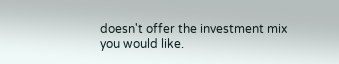doesn't offer the investment mix you would like.